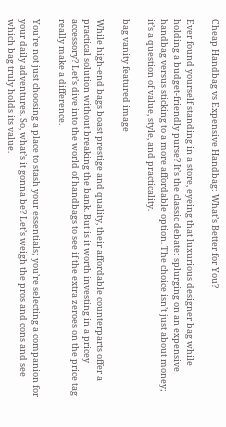Cheap Handbag vs Expensive Handbag: What’s Better for You?

Ever found yourself standing in a store, eyeing that luxurious designer bag while holding a budget-friendly purse? It’s the classic debate: splurging on an expensive handbag versus sticking to a more affordable option. The choice isn’t just about money; it’s a question of value, style, and practicality.

bag vanity featured image

While high-end bags boast prestige and quality, their affordable counterparts offer a practical solution without breaking the bank. But is it worth investing in a pricey accessory? Let’s dive into the world of handbags to see if the extra zeroes on the price tag really make a difference.

You’re not just choosing a place to stash your essentials; you’re selecting a companion for your daily adventures. So, what’s it gonna be? Let’s weigh the pros and cons and see which bag truly holds its value.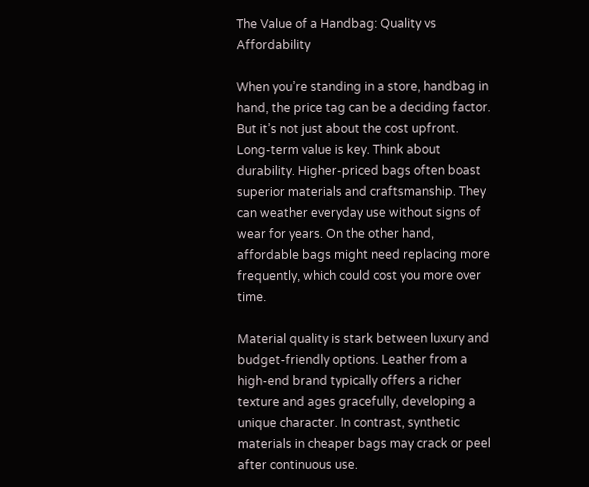The Value of a Handbag: Quality vs Affordability

When you’re standing in a store, handbag in hand, the price tag can be a deciding factor. But it’s not just about the cost upfront. Long-term value is key. Think about durability. Higher-priced bags often boast superior materials and craftsmanship. They can weather everyday use without signs of wear for years. On the other hand, affordable bags might need replacing more frequently, which could cost you more over time.

Material quality is stark between luxury and budget-friendly options. Leather from a high-end brand typically offers a richer texture and ages gracefully, developing a unique character. In contrast, synthetic materials in cheaper bags may crack or peel after continuous use.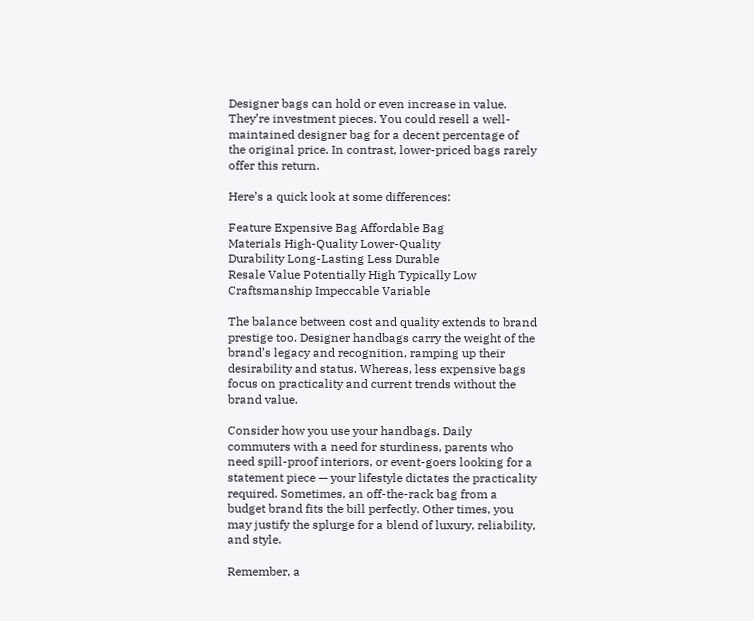Designer bags can hold or even increase in value. They’re investment pieces. You could resell a well-maintained designer bag for a decent percentage of the original price. In contrast, lower-priced bags rarely offer this return.

Here’s a quick look at some differences:

Feature Expensive Bag Affordable Bag
Materials High-Quality Lower-Quality
Durability Long-Lasting Less Durable
Resale Value Potentially High Typically Low
Craftsmanship Impeccable Variable

The balance between cost and quality extends to brand prestige too. Designer handbags carry the weight of the brand’s legacy and recognition, ramping up their desirability and status. Whereas, less expensive bags focus on practicality and current trends without the brand value.

Consider how you use your handbags. Daily commuters with a need for sturdiness, parents who need spill-proof interiors, or event-goers looking for a statement piece — your lifestyle dictates the practicality required. Sometimes, an off-the-rack bag from a budget brand fits the bill perfectly. Other times, you may justify the splurge for a blend of luxury, reliability, and style.

Remember, a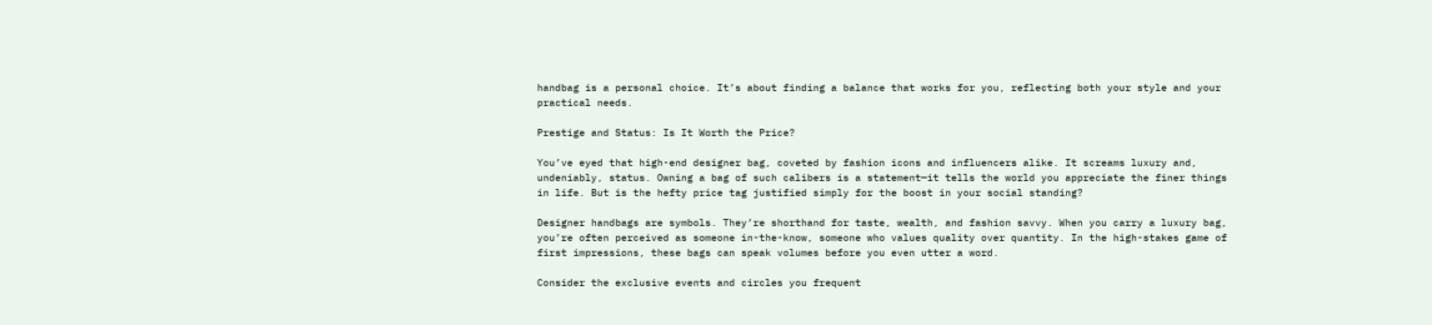handbag is a personal choice. It’s about finding a balance that works for you, reflecting both your style and your practical needs.

Prestige and Status: Is It Worth the Price?

You’ve eyed that high-end designer bag, coveted by fashion icons and influencers alike. It screams luxury and, undeniably, status. Owning a bag of such calibers is a statement—it tells the world you appreciate the finer things in life. But is the hefty price tag justified simply for the boost in your social standing?

Designer handbags are symbols. They’re shorthand for taste, wealth, and fashion savvy. When you carry a luxury bag, you’re often perceived as someone in-the-know, someone who values quality over quantity. In the high-stakes game of first impressions, these bags can speak volumes before you even utter a word.

Consider the exclusive events and circles you frequent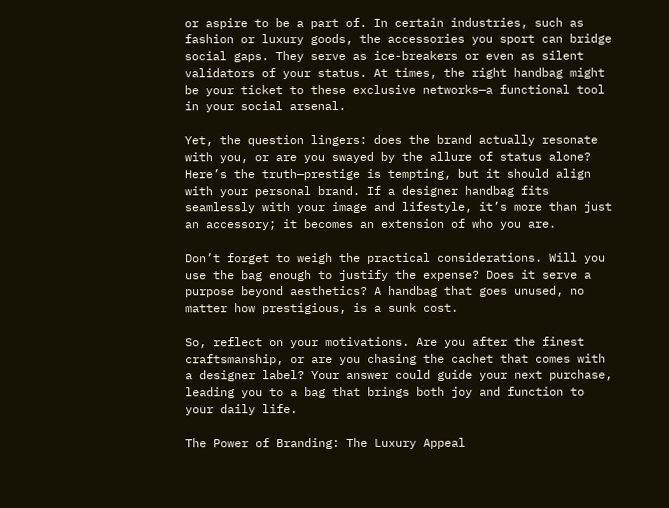or aspire to be a part of. In certain industries, such as fashion or luxury goods, the accessories you sport can bridge social gaps. They serve as ice-breakers or even as silent validators of your status. At times, the right handbag might be your ticket to these exclusive networks—a functional tool in your social arsenal.

Yet, the question lingers: does the brand actually resonate with you, or are you swayed by the allure of status alone? Here’s the truth—prestige is tempting, but it should align with your personal brand. If a designer handbag fits seamlessly with your image and lifestyle, it’s more than just an accessory; it becomes an extension of who you are.

Don’t forget to weigh the practical considerations. Will you use the bag enough to justify the expense? Does it serve a purpose beyond aesthetics? A handbag that goes unused, no matter how prestigious, is a sunk cost.

So, reflect on your motivations. Are you after the finest craftsmanship, or are you chasing the cachet that comes with a designer label? Your answer could guide your next purchase, leading you to a bag that brings both joy and function to your daily life.

The Power of Branding: The Luxury Appeal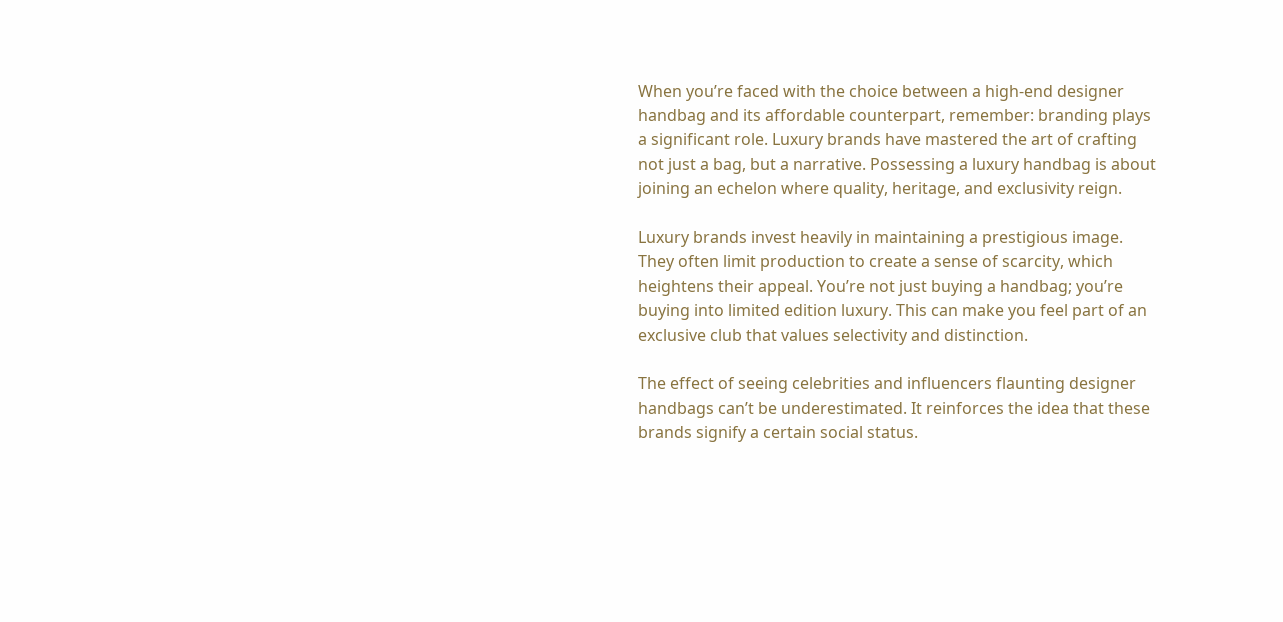When you’re faced with the choice between a high-end designer handbag and its affordable counterpart, remember: branding plays a significant role. Luxury brands have mastered the art of crafting not just a bag, but a narrative. Possessing a luxury handbag is about joining an echelon where quality, heritage, and exclusivity reign.

Luxury brands invest heavily in maintaining a prestigious image. They often limit production to create a sense of scarcity, which heightens their appeal. You’re not just buying a handbag; you’re buying into limited edition luxury. This can make you feel part of an exclusive club that values selectivity and distinction.

The effect of seeing celebrities and influencers flaunting designer handbags can’t be underestimated. It reinforces the idea that these brands signify a certain social status.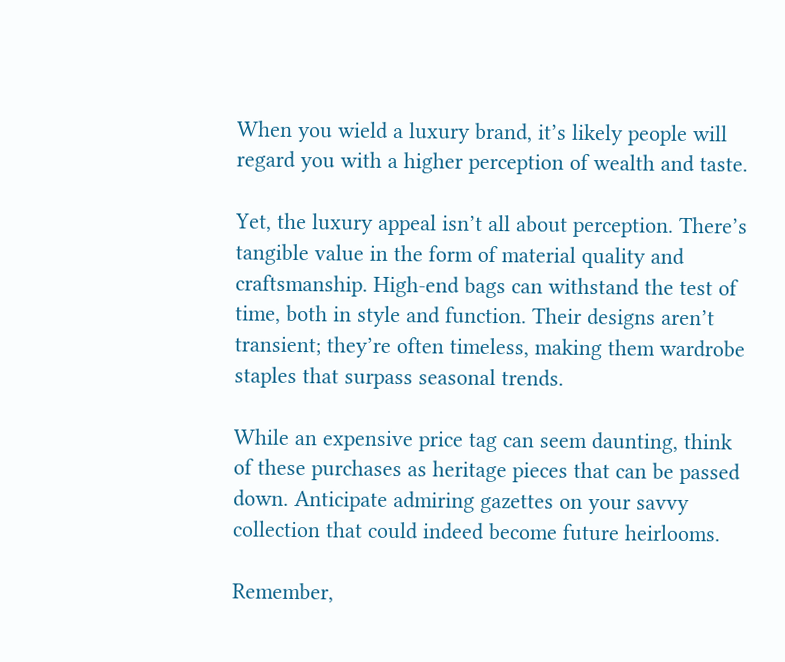When you wield a luxury brand, it’s likely people will regard you with a higher perception of wealth and taste.

Yet, the luxury appeal isn’t all about perception. There’s tangible value in the form of material quality and craftsmanship. High-end bags can withstand the test of time, both in style and function. Their designs aren’t transient; they’re often timeless, making them wardrobe staples that surpass seasonal trends.

While an expensive price tag can seem daunting, think of these purchases as heritage pieces that can be passed down. Anticipate admiring gazettes on your savvy collection that could indeed become future heirlooms.

Remember,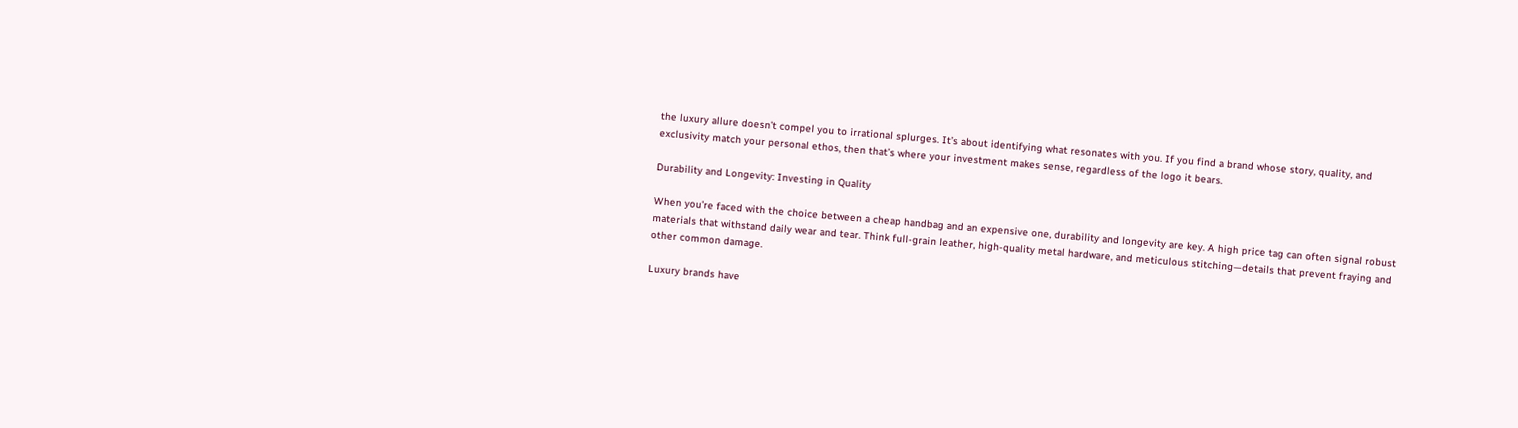the luxury allure doesn’t compel you to irrational splurges. It’s about identifying what resonates with you. If you find a brand whose story, quality, and exclusivity match your personal ethos, then that’s where your investment makes sense, regardless of the logo it bears.

Durability and Longevity: Investing in Quality

When you’re faced with the choice between a cheap handbag and an expensive one, durability and longevity are key. A high price tag can often signal robust materials that withstand daily wear and tear. Think full-grain leather, high-quality metal hardware, and meticulous stitching—details that prevent fraying and other common damage.

Luxury brands have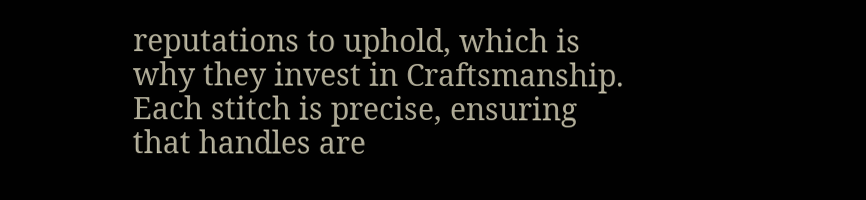reputations to uphold, which is why they invest in Craftsmanship. Each stitch is precise, ensuring that handles are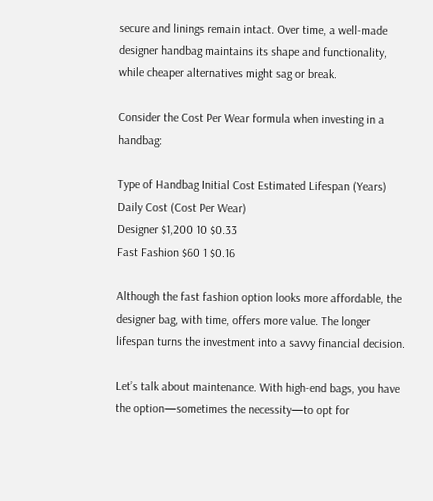secure and linings remain intact. Over time, a well-made designer handbag maintains its shape and functionality, while cheaper alternatives might sag or break.

Consider the Cost Per Wear formula when investing in a handbag:

Type of Handbag Initial Cost Estimated Lifespan (Years) Daily Cost (Cost Per Wear)
Designer $1,200 10 $0.33
Fast Fashion $60 1 $0.16

Although the fast fashion option looks more affordable, the designer bag, with time, offers more value. The longer lifespan turns the investment into a savvy financial decision.

Let’s talk about maintenance. With high-end bags, you have the option—sometimes the necessity—to opt for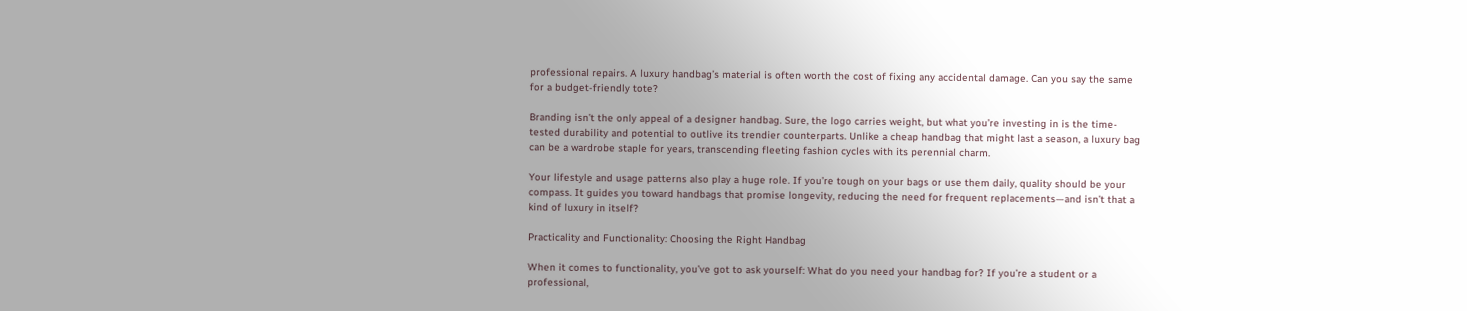professional repairs. A luxury handbag’s material is often worth the cost of fixing any accidental damage. Can you say the same for a budget-friendly tote?

Branding isn’t the only appeal of a designer handbag. Sure, the logo carries weight, but what you’re investing in is the time-tested durability and potential to outlive its trendier counterparts. Unlike a cheap handbag that might last a season, a luxury bag can be a wardrobe staple for years, transcending fleeting fashion cycles with its perennial charm.

Your lifestyle and usage patterns also play a huge role. If you’re tough on your bags or use them daily, quality should be your compass. It guides you toward handbags that promise longevity, reducing the need for frequent replacements—and isn’t that a kind of luxury in itself?

Practicality and Functionality: Choosing the Right Handbag

When it comes to functionality, you’ve got to ask yourself: What do you need your handbag for? If you’re a student or a professional,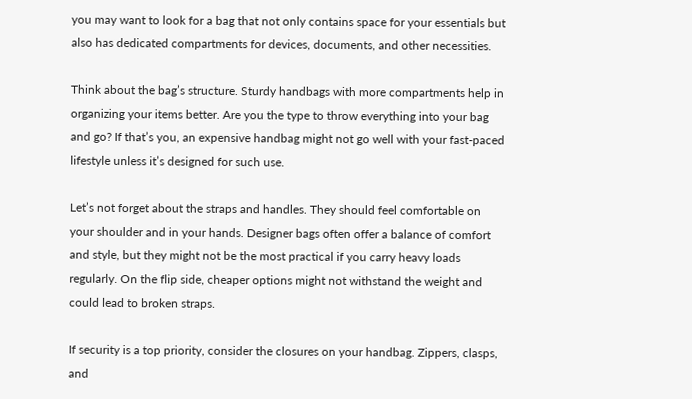you may want to look for a bag that not only contains space for your essentials but also has dedicated compartments for devices, documents, and other necessities.

Think about the bag’s structure. Sturdy handbags with more compartments help in organizing your items better. Are you the type to throw everything into your bag and go? If that’s you, an expensive handbag might not go well with your fast-paced lifestyle unless it’s designed for such use.

Let’s not forget about the straps and handles. They should feel comfortable on your shoulder and in your hands. Designer bags often offer a balance of comfort and style, but they might not be the most practical if you carry heavy loads regularly. On the flip side, cheaper options might not withstand the weight and could lead to broken straps.

If security is a top priority, consider the closures on your handbag. Zippers, clasps, and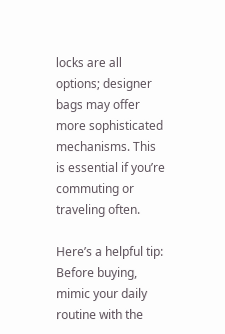locks are all options; designer bags may offer more sophisticated mechanisms. This is essential if you’re commuting or traveling often.

Here’s a helpful tip: Before buying, mimic your daily routine with the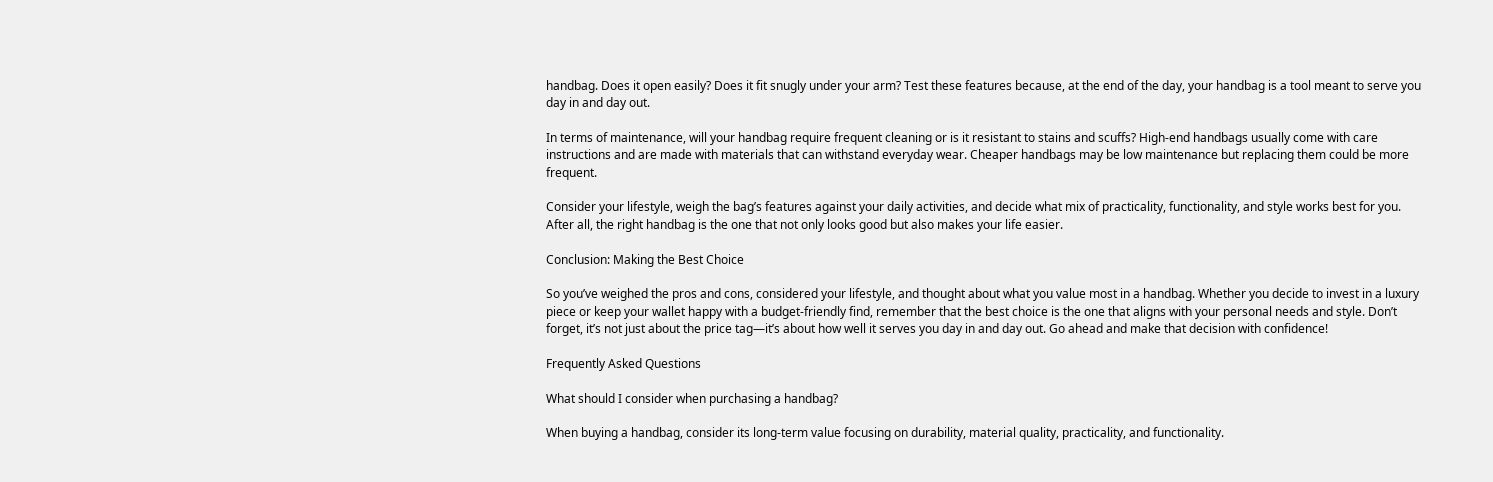handbag. Does it open easily? Does it fit snugly under your arm? Test these features because, at the end of the day, your handbag is a tool meant to serve you day in and day out.

In terms of maintenance, will your handbag require frequent cleaning or is it resistant to stains and scuffs? High-end handbags usually come with care instructions and are made with materials that can withstand everyday wear. Cheaper handbags may be low maintenance but replacing them could be more frequent.

Consider your lifestyle, weigh the bag’s features against your daily activities, and decide what mix of practicality, functionality, and style works best for you. After all, the right handbag is the one that not only looks good but also makes your life easier.

Conclusion: Making the Best Choice

So you’ve weighed the pros and cons, considered your lifestyle, and thought about what you value most in a handbag. Whether you decide to invest in a luxury piece or keep your wallet happy with a budget-friendly find, remember that the best choice is the one that aligns with your personal needs and style. Don’t forget, it’s not just about the price tag—it’s about how well it serves you day in and day out. Go ahead and make that decision with confidence!

Frequently Asked Questions

What should I consider when purchasing a handbag?

When buying a handbag, consider its long-term value focusing on durability, material quality, practicality, and functionality.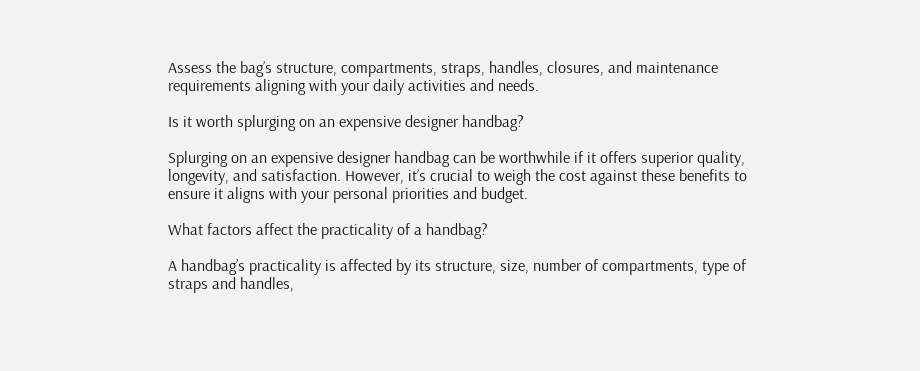Assess the bag’s structure, compartments, straps, handles, closures, and maintenance requirements aligning with your daily activities and needs.

Is it worth splurging on an expensive designer handbag?

Splurging on an expensive designer handbag can be worthwhile if it offers superior quality, longevity, and satisfaction. However, it’s crucial to weigh the cost against these benefits to ensure it aligns with your personal priorities and budget.

What factors affect the practicality of a handbag?

A handbag’s practicality is affected by its structure, size, number of compartments, type of straps and handles,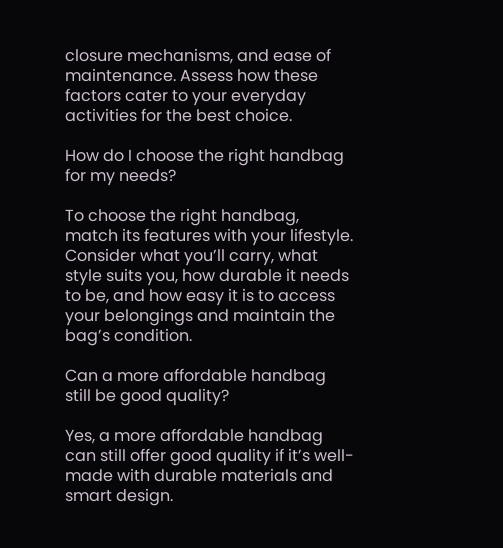closure mechanisms, and ease of maintenance. Assess how these factors cater to your everyday activities for the best choice.

How do I choose the right handbag for my needs?

To choose the right handbag, match its features with your lifestyle. Consider what you’ll carry, what style suits you, how durable it needs to be, and how easy it is to access your belongings and maintain the bag’s condition.

Can a more affordable handbag still be good quality?

Yes, a more affordable handbag can still offer good quality if it’s well-made with durable materials and smart design.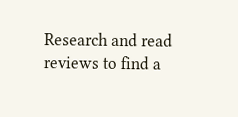Research and read reviews to find a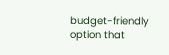budget-friendly option that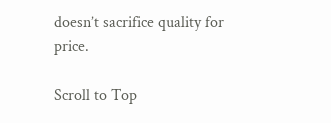doesn’t sacrifice quality for price.

Scroll to Top